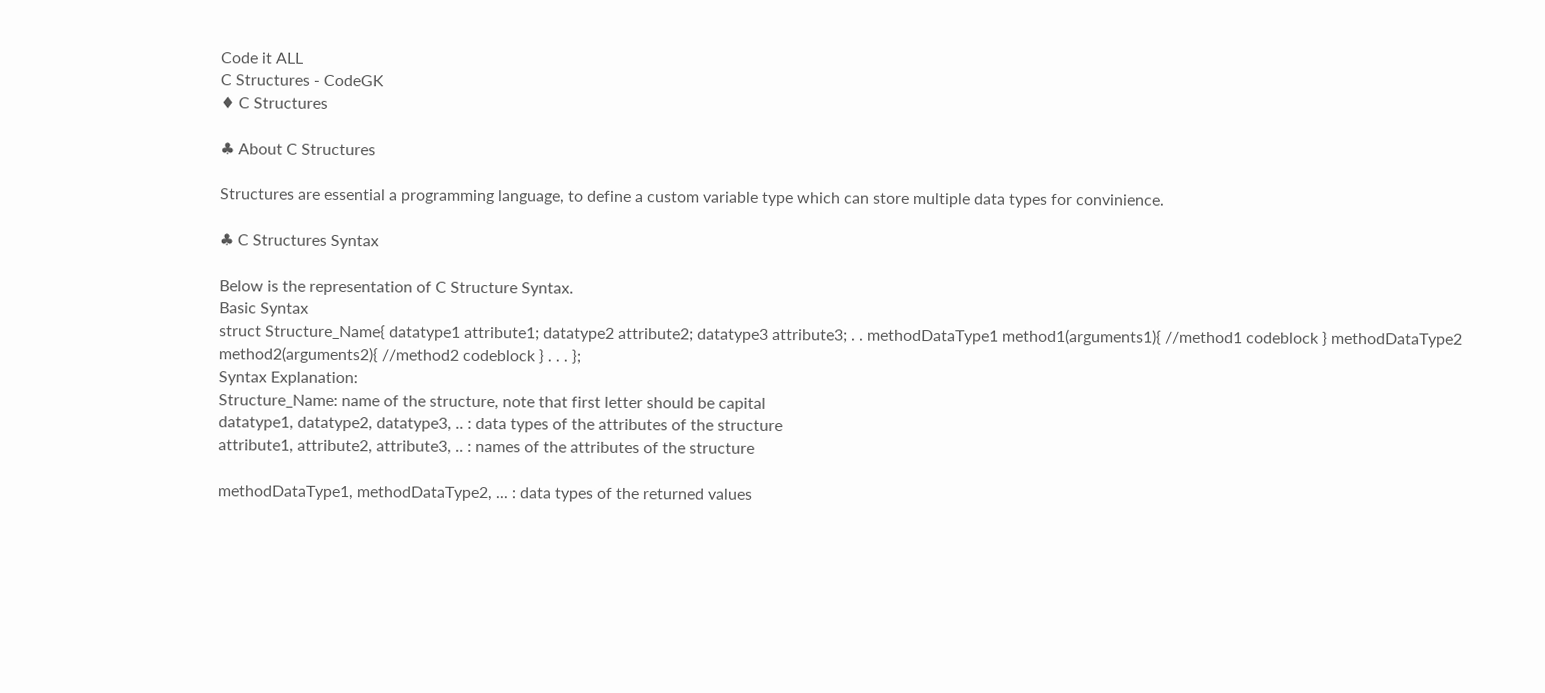Code it ALL
C Structures - CodeGK
♦ C Structures

♣ About C Structures

Structures are essential a programming language, to define a custom variable type which can store multiple data types for convinience.

♣ C Structures Syntax

Below is the representation of C Structure Syntax.
Basic Syntax
struct Structure_Name{ datatype1 attribute1; datatype2 attribute2; datatype3 attribute3; . . methodDataType1 method1(arguments1){ //method1 codeblock } methodDataType2 method2(arguments2){ //method2 codeblock } . . . };
Syntax Explanation:
Structure_Name: name of the structure, note that first letter should be capital
datatype1, datatype2, datatype3, .. : data types of the attributes of the structure
attribute1, attribute2, attribute3, .. : names of the attributes of the structure

methodDataType1, methodDataType2, ... : data types of the returned values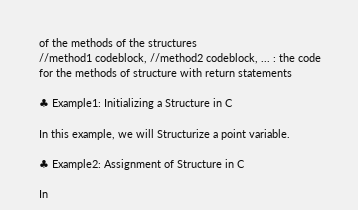of the methods of the structures
//method1 codeblock, //method2 codeblock, ... : the code for the methods of structure with return statements

♣ Example1: Initializing a Structure in C

In this example, we will Structurize a point variable.

♣ Example2: Assignment of Structure in C

In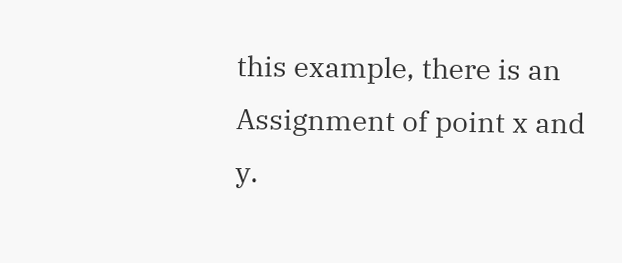this example, there is an Assignment of point x and y.